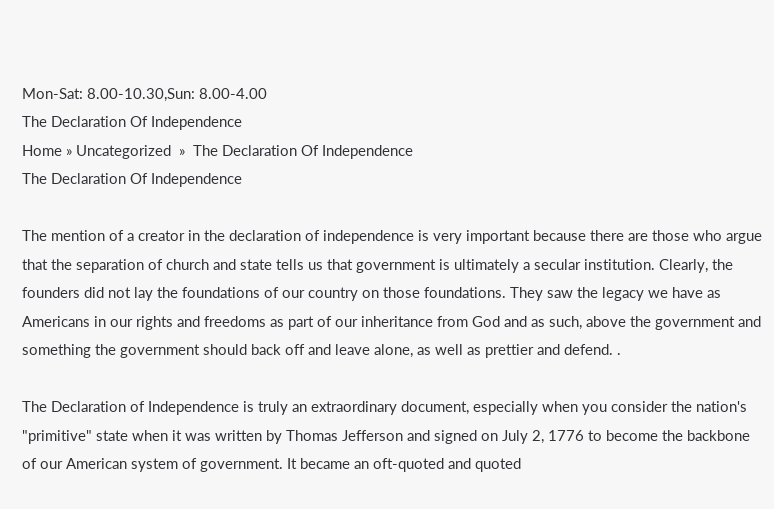Mon-Sat: 8.00-10.30,Sun: 8.00-4.00
The Declaration Of Independence
Home » Uncategorized  »  The Declaration Of Independence
The Declaration Of Independence

The mention of a creator in the declaration of independence is very important because there are those who argue that the separation of church and state tells us that government is ultimately a secular institution. Clearly, the founders did not lay the foundations of our country on those foundations. They saw the legacy we have as Americans in our rights and freedoms as part of our inheritance from God and as such, above the government and something the government should back off and leave alone, as well as prettier and defend. .

The Declaration of Independence is truly an extraordinary document, especially when you consider the nation's "primitive" state when it was written by Thomas Jefferson and signed on July 2, 1776 to become the backbone of our American system of government. It became an oft-quoted and quoted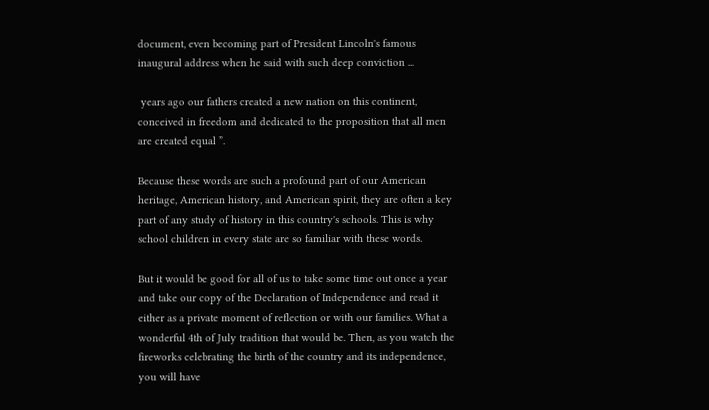document, even becoming part of President Lincoln's famous inaugural address when he said with such deep conviction ...

 years ago our fathers created a new nation on this continent, conceived in freedom and dedicated to the proposition that all men are created equal ”.

Because these words are such a profound part of our American heritage, American history, and American spirit, they are often a key part of any study of history in this country's schools. This is why school children in every state are so familiar with these words.

But it would be good for all of us to take some time out once a year and take our copy of the Declaration of Independence and read it either as a private moment of reflection or with our families. What a wonderful 4th of July tradition that would be. Then, as you watch the fireworks celebrating the birth of the country and its independence, you will have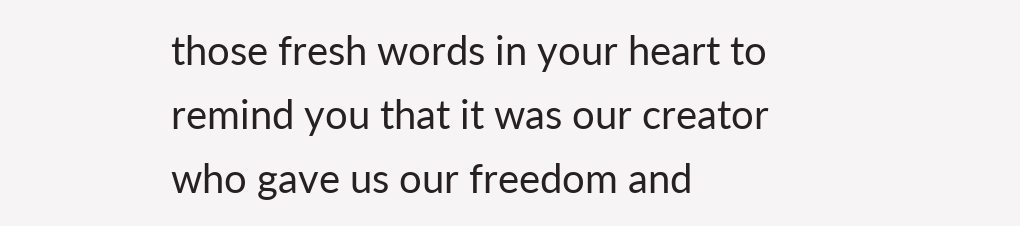those fresh words in your heart to remind you that it was our creator who gave us our freedom and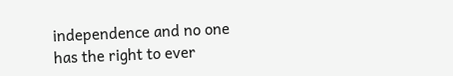independence and no one has the right to ever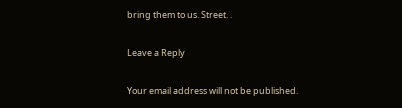bring them to us. Street. .

Leave a Reply

Your email address will not be published.